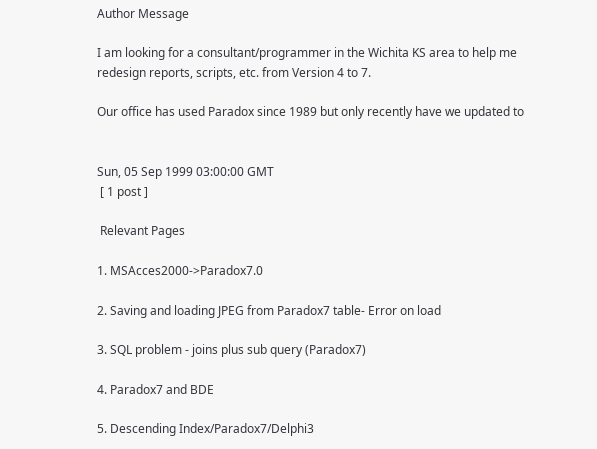Author Message

I am looking for a consultant/programmer in the Wichita KS area to help me
redesign reports, scripts, etc. from Version 4 to 7.

Our office has used Paradox since 1989 but only recently have we updated to


Sun, 05 Sep 1999 03:00:00 GMT
 [ 1 post ]

 Relevant Pages

1. MSAcces2000->Paradox7.0

2. Saving and loading JPEG from Paradox7 table- Error on load

3. SQL problem - joins plus sub query (Paradox7)

4. Paradox7 and BDE

5. Descending Index/Paradox7/Delphi3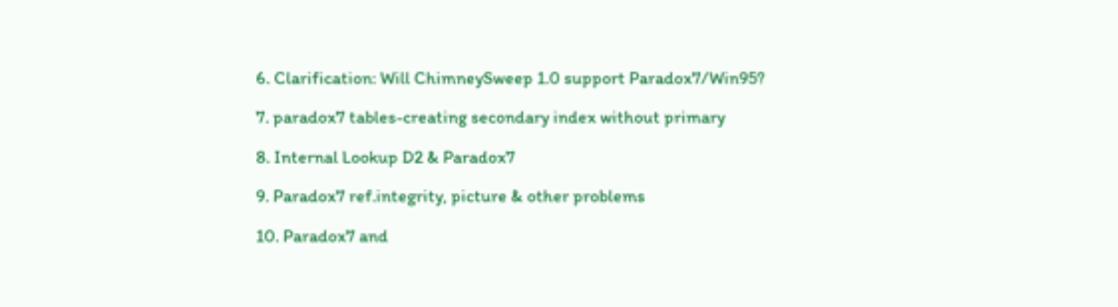6. Clarification: Will ChimneySweep 1.0 support Paradox7/Win95?

7. paradox7 tables-creating secondary index without primary

8. Internal Lookup D2 & Paradox7

9. Paradox7 ref.integrity, picture & other problems

10. Paradox7 and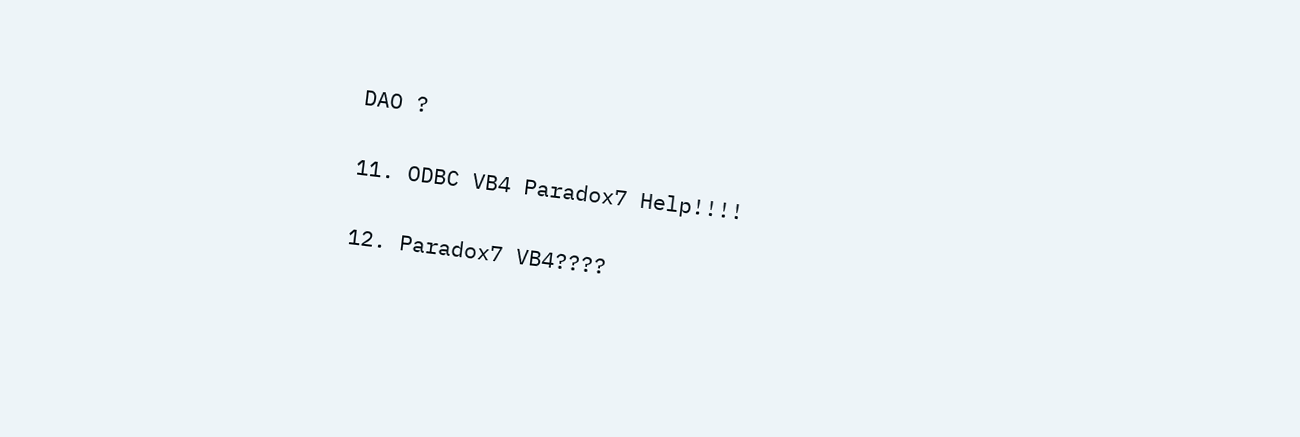DAO ?

11. ODBC VB4 Paradox7 Help!!!!

12. Paradox7 VB4????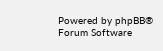Powered by phpBB® Forum Software